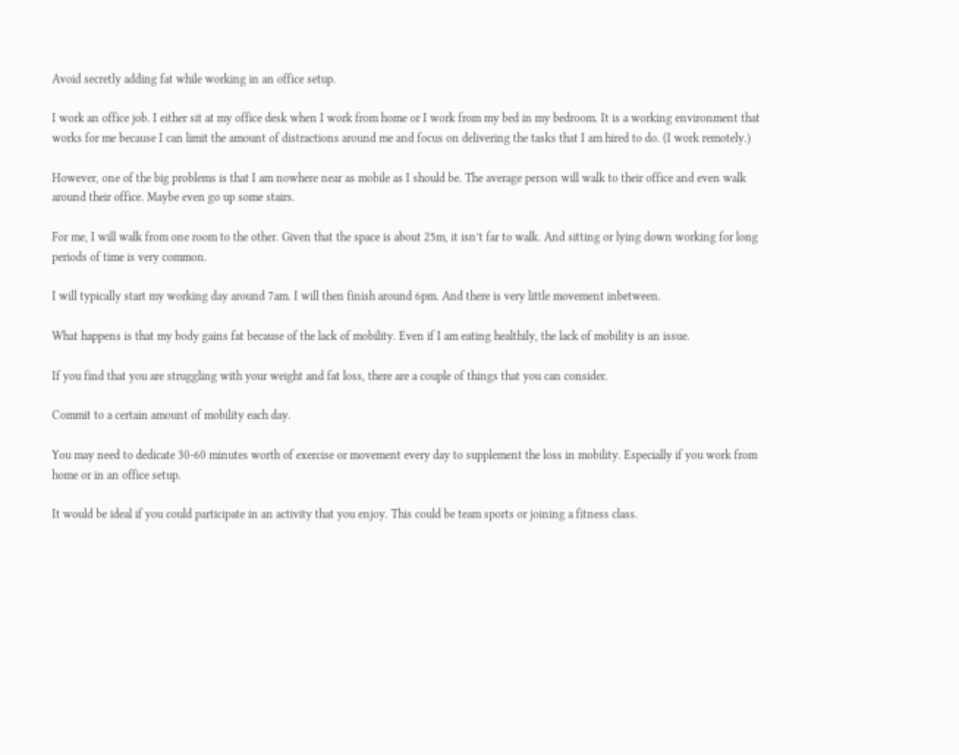Avoid secretly adding fat while working in an office setup.

I work an office job. I either sit at my office desk when I work from home or I work from my bed in my bedroom. It is a working environment that works for me because I can limit the amount of distractions around me and focus on delivering the tasks that I am hired to do. (I work remotely.)

However, one of the big problems is that I am nowhere near as mobile as I should be. The average person will walk to their office and even walk around their office. Maybe even go up some stairs.

For me, I will walk from one room to the other. Given that the space is about 25m, it isn’t far to walk. And sitting or lying down working for long periods of time is very common.

I will typically start my working day around 7am. I will then finish around 6pm. And there is very little movement inbetween.

What happens is that my body gains fat because of the lack of mobility. Even if I am eating healthily, the lack of mobility is an issue.

If you find that you are struggling with your weight and fat loss, there are a couple of things that you can consider.

Commit to a certain amount of mobility each day.

You may need to dedicate 30-60 minutes worth of exercise or movement every day to supplement the loss in mobility. Especially if you work from home or in an office setup.

It would be ideal if you could participate in an activity that you enjoy. This could be team sports or joining a fitness class.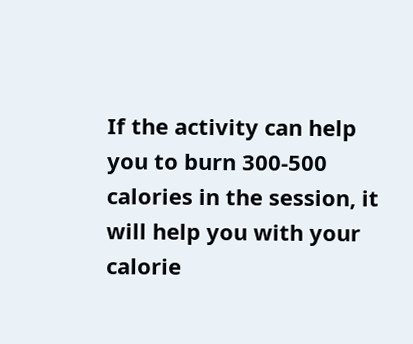If the activity can help you to burn 300-500 calories in the session, it will help you with your calorie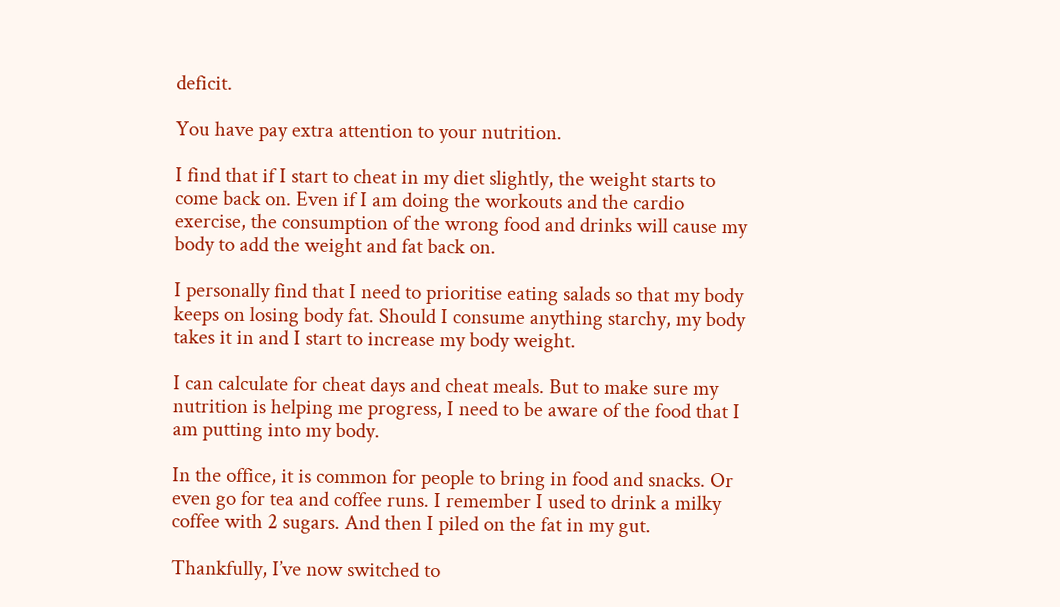deficit.

You have pay extra attention to your nutrition.

I find that if I start to cheat in my diet slightly, the weight starts to come back on. Even if I am doing the workouts and the cardio exercise, the consumption of the wrong food and drinks will cause my body to add the weight and fat back on.

I personally find that I need to prioritise eating salads so that my body keeps on losing body fat. Should I consume anything starchy, my body takes it in and I start to increase my body weight.

I can calculate for cheat days and cheat meals. But to make sure my nutrition is helping me progress, I need to be aware of the food that I am putting into my body.

In the office, it is common for people to bring in food and snacks. Or even go for tea and coffee runs. I remember I used to drink a milky coffee with 2 sugars. And then I piled on the fat in my gut.

Thankfully, I’ve now switched to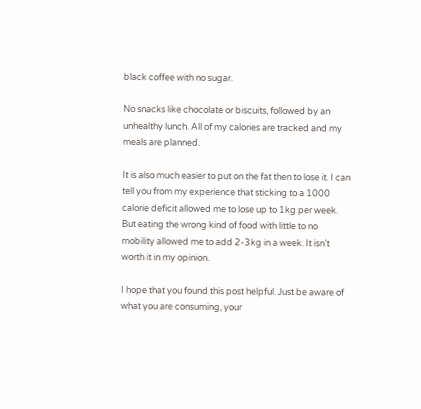black coffee with no sugar.

No snacks like chocolate or biscuits, followed by an unhealthy lunch. All of my calories are tracked and my meals are planned.

It is also much easier to put on the fat then to lose it. I can tell you from my experience that sticking to a 1000 calorie deficit allowed me to lose up to 1kg per week. But eating the wrong kind of food with little to no mobility allowed me to add 2-3kg in a week. It isn’t worth it in my opinion.

I hope that you found this post helpful. Just be aware of what you are consuming, your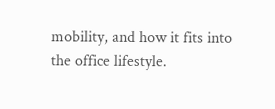mobility, and how it fits into the office lifestyle.